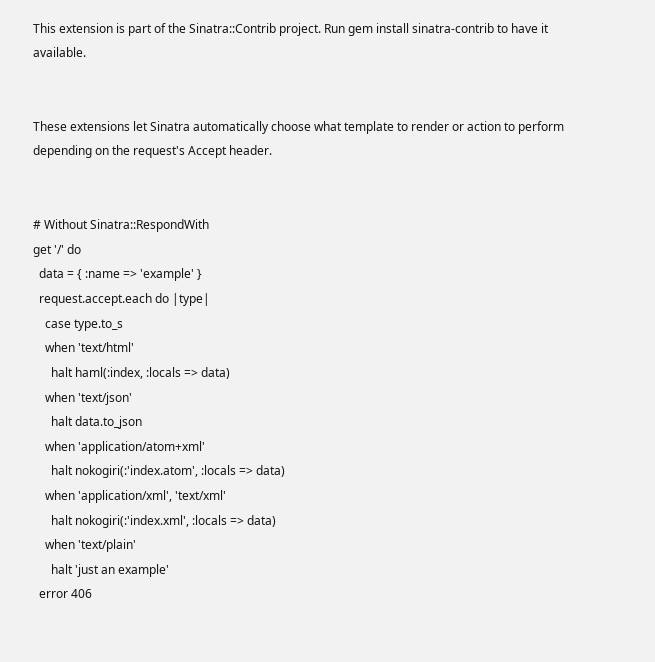This extension is part of the Sinatra::Contrib project. Run gem install sinatra-contrib to have it available.


These extensions let Sinatra automatically choose what template to render or action to perform depending on the request's Accept header.


# Without Sinatra::RespondWith
get '/' do
  data = { :name => 'example' }
  request.accept.each do |type|
    case type.to_s
    when 'text/html'
      halt haml(:index, :locals => data)
    when 'text/json'
      halt data.to_json
    when 'application/atom+xml'
      halt nokogiri(:'index.atom', :locals => data)
    when 'application/xml', 'text/xml'
      halt nokogiri(:'index.xml', :locals => data)
    when 'text/plain'
      halt 'just an example'
  error 406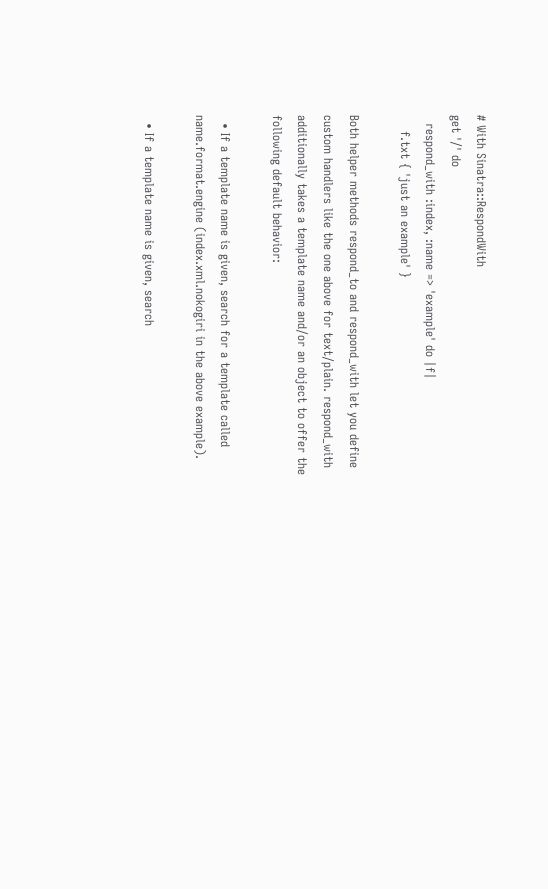# With Sinatra::RespondWith
get '/' do
  respond_with :index, :name => 'example' do |f|
    f.txt { 'just an example' }

Both helper methods respond_to and respond_with let you define custom handlers like the one above for text/plain. respond_with additionally takes a template name and/or an object to offer the following default behavior:

  • If a template name is given, search for a template called name.format.engine (index.xml.nokogiri in the above example).

  • If a template name is given, search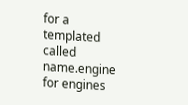for a templated called name.engine for engines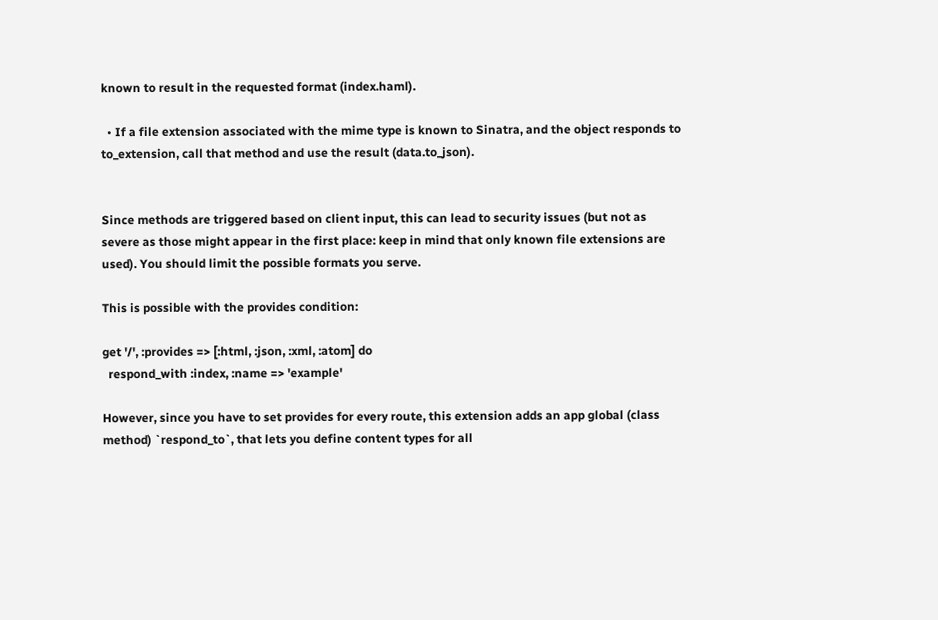known to result in the requested format (index.haml).

  • If a file extension associated with the mime type is known to Sinatra, and the object responds to to_extension, call that method and use the result (data.to_json).


Since methods are triggered based on client input, this can lead to security issues (but not as severe as those might appear in the first place: keep in mind that only known file extensions are used). You should limit the possible formats you serve.

This is possible with the provides condition:

get '/', :provides => [:html, :json, :xml, :atom] do
  respond_with :index, :name => 'example'

However, since you have to set provides for every route, this extension adds an app global (class method) `respond_to`, that lets you define content types for all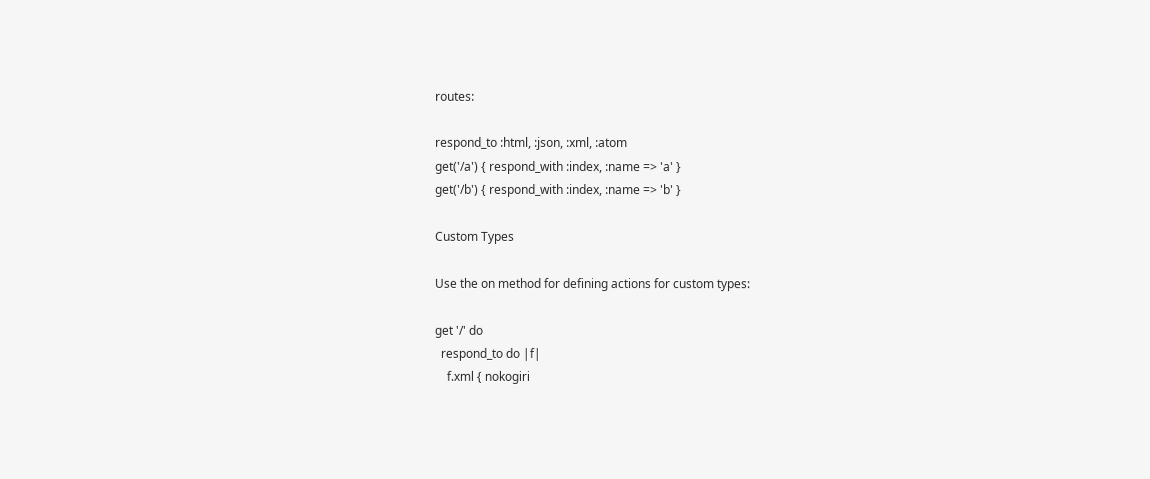routes:

respond_to :html, :json, :xml, :atom
get('/a') { respond_with :index, :name => 'a' }
get('/b') { respond_with :index, :name => 'b' }

Custom Types

Use the on method for defining actions for custom types:

get '/' do
  respond_to do |f|
    f.xml { nokogiri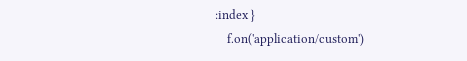:index }
    f.on('application/custom')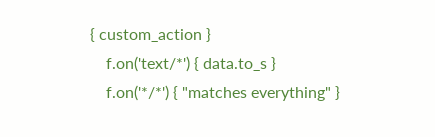{ custom_action }
    f.on('text/*') { data.to_s }
    f.on('*/*') { "matches everything" }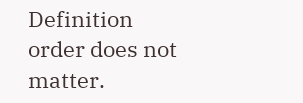Definition order does not matter.